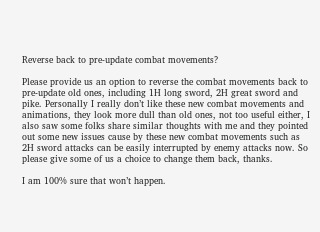Reverse back to pre-update combat movements?

Please provide us an option to reverse the combat movements back to pre-update old ones, including 1H long sword, 2H great sword and pike. Personally I really don’t like these new combat movements and animations, they look more dull than old ones, not too useful either, I also saw some folks share similar thoughts with me and they pointed out some new issues cause by these new combat movements such as 2H sword attacks can be easily interrupted by enemy attacks now. So please give some of us a choice to change them back, thanks.

I am 100% sure that won’t happen.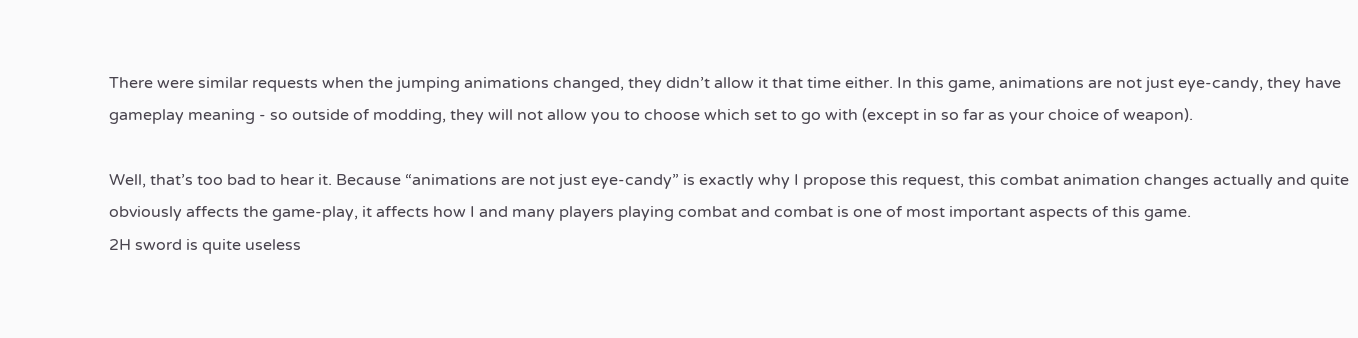There were similar requests when the jumping animations changed, they didn’t allow it that time either. In this game, animations are not just eye-candy, they have gameplay meaning - so outside of modding, they will not allow you to choose which set to go with (except in so far as your choice of weapon).

Well, that’s too bad to hear it. Because “animations are not just eye-candy” is exactly why I propose this request, this combat animation changes actually and quite obviously affects the game-play, it affects how I and many players playing combat and combat is one of most important aspects of this game.
2H sword is quite useless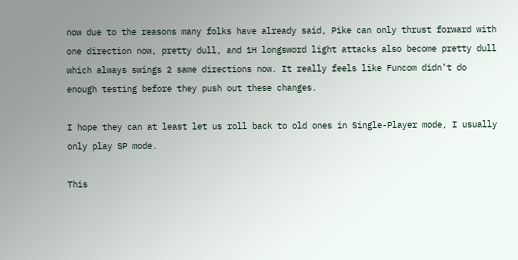now due to the reasons many folks have already said, Pike can only thrust forward with one direction now, pretty dull, and 1H longsword light attacks also become pretty dull which always swings 2 same directions now. It really feels like Funcom didn’t do enough testing before they push out these changes.

I hope they can at least let us roll back to old ones in Single-Player mode, I usually only play SP mode.

This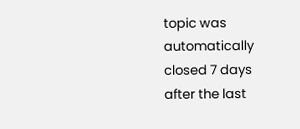topic was automatically closed 7 days after the last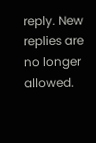reply. New replies are no longer allowed.